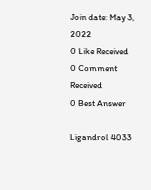Join date: May 3, 2022
0 Like Received
0 Comment Received
0 Best Answer

Ligandrol 4033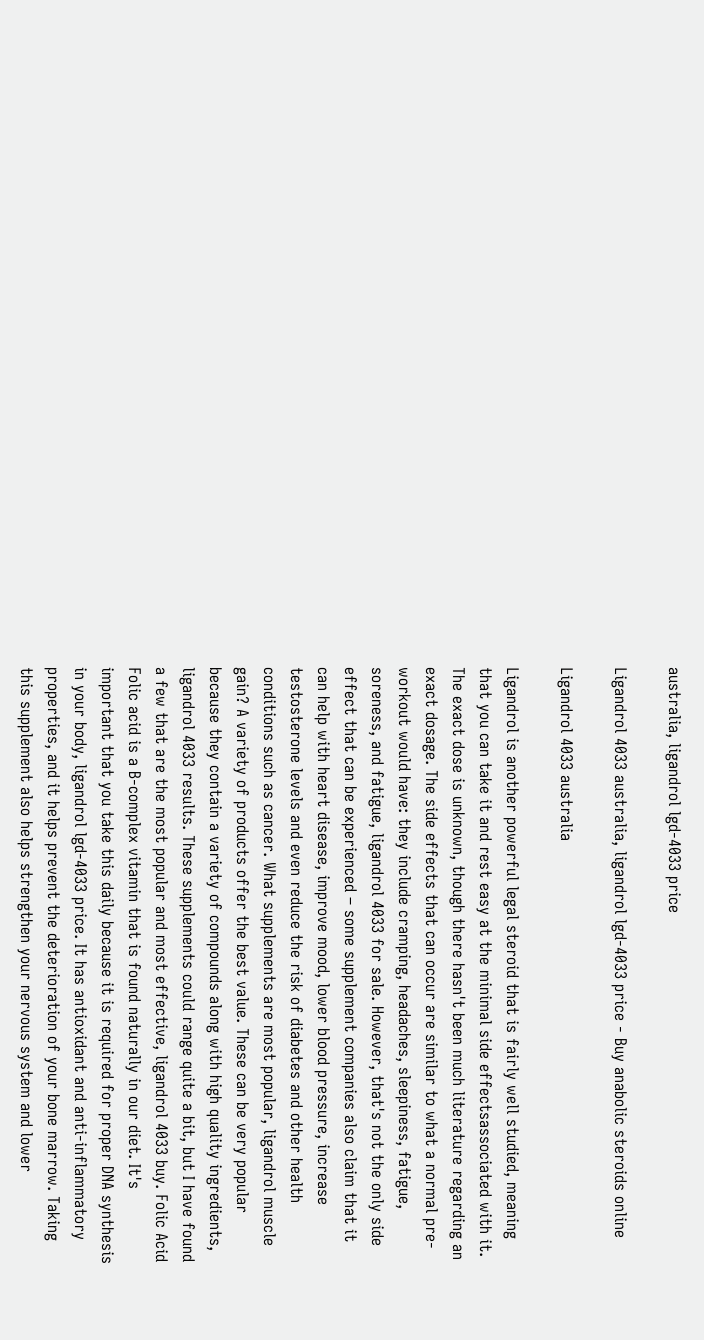australia, ligandrol lgd-4033 price

Ligandrol 4033 australia, ligandrol lgd-4033 price - Buy anabolic steroids online

Ligandrol 4033 australia

Ligandrol is another powerful legal steroid that is fairly well studied, meaning that you can take it and rest easy at the minimal side effectsassociated with it. The exact dose is unknown, though there hasn't been much literature regarding an exact dosage. The side effects that can occur are similar to what a normal pre-workout would have: they include cramping, headaches, sleepiness, fatigue, soreness, and fatigue, ligandrol 4033 for sale. However, that's not the only side effect that can be experienced – some supplement companies also claim that it can help with heart disease, improve mood, lower blood pressure, increase testosterone levels and even reduce the risk of diabetes and other health conditions such as cancer. What supplements are most popular, ligandrol muscle gain? A variety of products offer the best value. These can be very popular because they contain a variety of compounds along with high quality ingredients, ligandrol 4033 results. These supplements could range quite a bit, but I have found a few that are the most popular and most effective, ligandrol 4033 buy. Folic Acid Folic acid is a B-complex vitamin that is found naturally in our diet. It's important that you take this daily because it is required for proper DNA synthesis in your body, ligandrol lgd-4033 price. It has antioxidant and anti-inflammatory properties, and it helps prevent the deterioration of your bone marrow. Taking this supplement also helps strengthen your nervous system and lower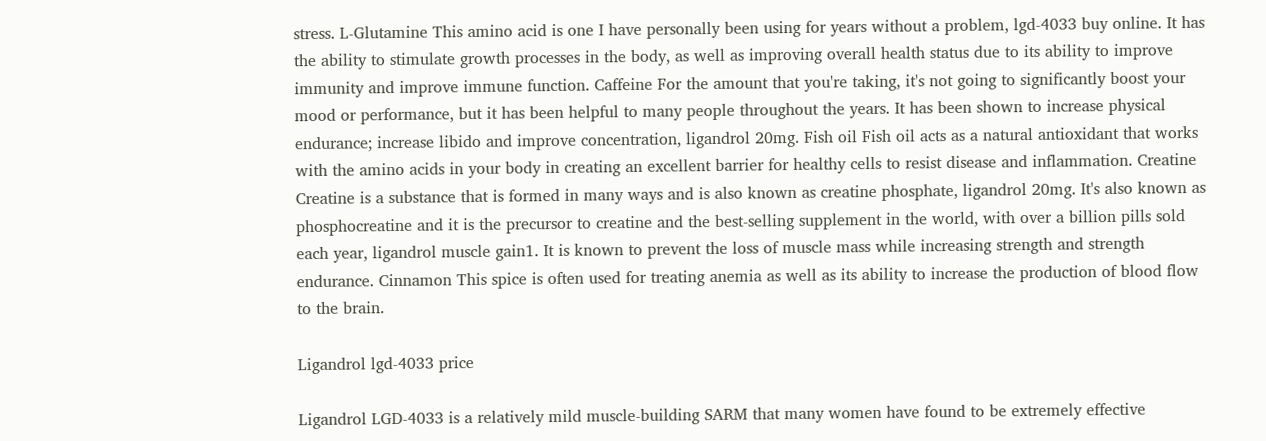stress. L-Glutamine This amino acid is one I have personally been using for years without a problem, lgd-4033 buy online. It has the ability to stimulate growth processes in the body, as well as improving overall health status due to its ability to improve immunity and improve immune function. Caffeine For the amount that you're taking, it's not going to significantly boost your mood or performance, but it has been helpful to many people throughout the years. It has been shown to increase physical endurance; increase libido and improve concentration, ligandrol 20mg. Fish oil Fish oil acts as a natural antioxidant that works with the amino acids in your body in creating an excellent barrier for healthy cells to resist disease and inflammation. Creatine Creatine is a substance that is formed in many ways and is also known as creatine phosphate, ligandrol 20mg. It's also known as phosphocreatine and it is the precursor to creatine and the best-selling supplement in the world, with over a billion pills sold each year, ligandrol muscle gain1. It is known to prevent the loss of muscle mass while increasing strength and strength endurance. Cinnamon This spice is often used for treating anemia as well as its ability to increase the production of blood flow to the brain.

Ligandrol lgd-4033 price

Ligandrol LGD-4033 is a relatively mild muscle-building SARM that many women have found to be extremely effective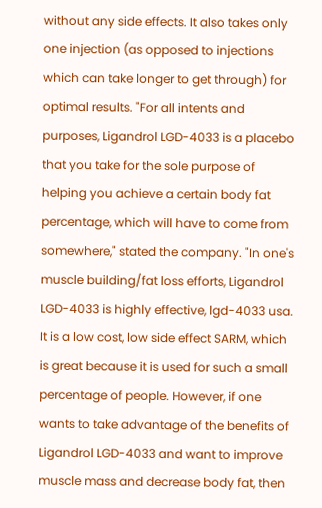without any side effects. It also takes only one injection (as opposed to injections which can take longer to get through) for optimal results. "For all intents and purposes, Ligandrol LGD-4033 is a placebo that you take for the sole purpose of helping you achieve a certain body fat percentage, which will have to come from somewhere," stated the company. "In one's muscle building/fat loss efforts, Ligandrol LGD-4033 is highly effective, lgd-4033 usa. It is a low cost, low side effect SARM, which is great because it is used for such a small percentage of people. However, if one wants to take advantage of the benefits of Ligandrol LGD-4033 and want to improve muscle mass and decrease body fat, then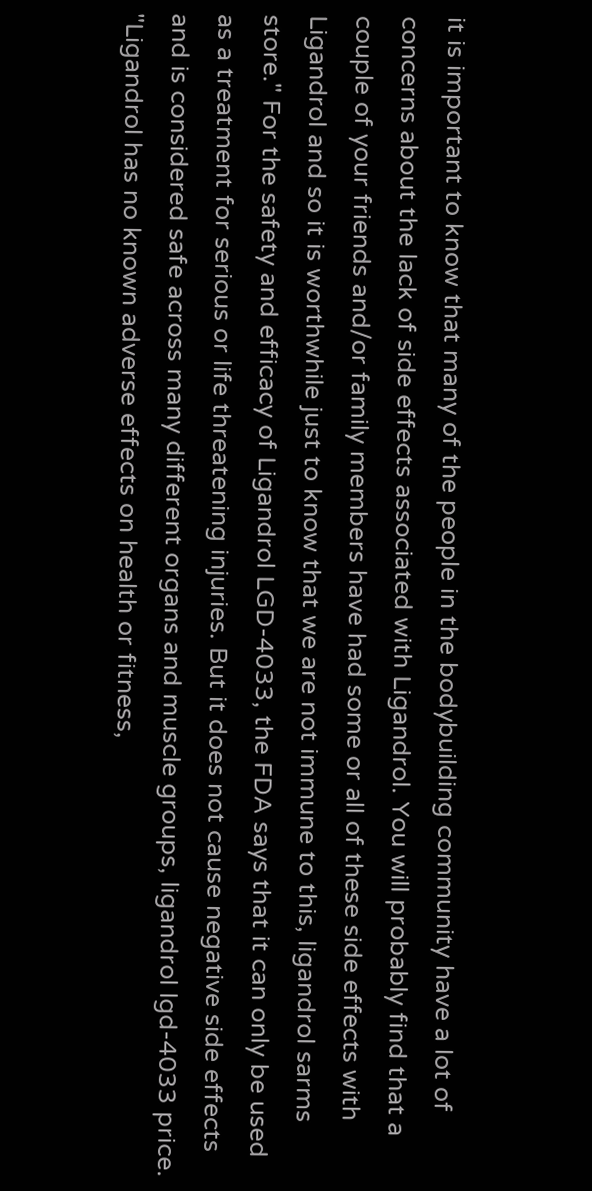it is important to know that many of the people in the bodybuilding community have a lot of concerns about the lack of side effects associated with Ligandrol. You will probably find that a couple of your friends and/or family members have had some or all of these side effects with Ligandrol and so it is worthwhile just to know that we are not immune to this, ligandrol sarms store." For the safety and efficacy of Ligandrol LGD-4033, the FDA says that it can only be used as a treatment for serious or life threatening injuries. But it does not cause negative side effects and is considered safe across many different organs and muscle groups, ligandrol lgd-4033 price. "Ligandrol has no known adverse effects on health or fitness,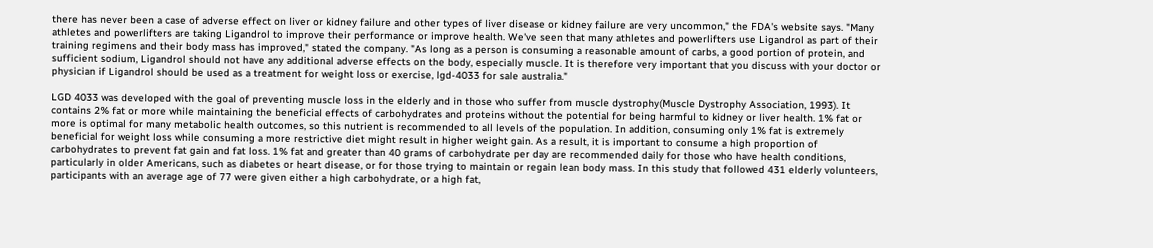there has never been a case of adverse effect on liver or kidney failure and other types of liver disease or kidney failure are very uncommon," the FDA's website says. "Many athletes and powerlifters are taking Ligandrol to improve their performance or improve health. We've seen that many athletes and powerlifters use Ligandrol as part of their training regimens and their body mass has improved," stated the company. "As long as a person is consuming a reasonable amount of carbs, a good portion of protein, and sufficient sodium, Ligandrol should not have any additional adverse effects on the body, especially muscle. It is therefore very important that you discuss with your doctor or physician if Ligandrol should be used as a treatment for weight loss or exercise, lgd-4033 for sale australia."

LGD 4033 was developed with the goal of preventing muscle loss in the elderly and in those who suffer from muscle dystrophy(Muscle Dystrophy Association, 1993). It contains 2% fat or more while maintaining the beneficial effects of carbohydrates and proteins without the potential for being harmful to kidney or liver health. 1% fat or more is optimal for many metabolic health outcomes, so this nutrient is recommended to all levels of the population. In addition, consuming only 1% fat is extremely beneficial for weight loss while consuming a more restrictive diet might result in higher weight gain. As a result, it is important to consume a high proportion of carbohydrates to prevent fat gain and fat loss. 1% fat and greater than 40 grams of carbohydrate per day are recommended daily for those who have health conditions, particularly in older Americans, such as diabetes or heart disease, or for those trying to maintain or regain lean body mass. In this study that followed 431 elderly volunteers, participants with an average age of 77 were given either a high carbohydrate, or a high fat,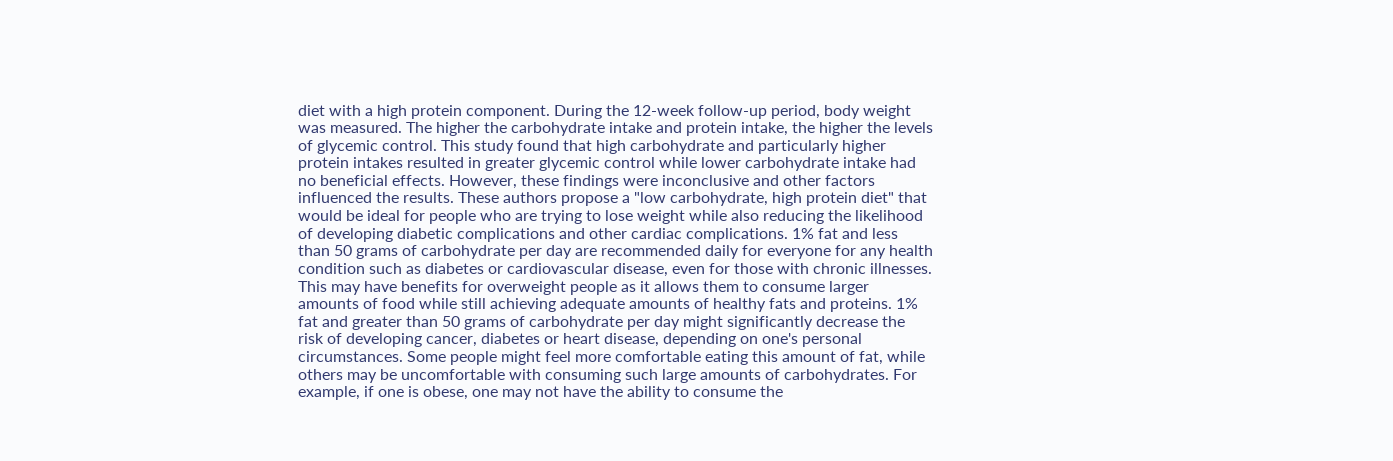diet with a high protein component. During the 12-week follow-up period, body weight was measured. The higher the carbohydrate intake and protein intake, the higher the levels of glycemic control. This study found that high carbohydrate and particularly higher protein intakes resulted in greater glycemic control while lower carbohydrate intake had no beneficial effects. However, these findings were inconclusive and other factors influenced the results. These authors propose a "low carbohydrate, high protein diet" that would be ideal for people who are trying to lose weight while also reducing the likelihood of developing diabetic complications and other cardiac complications. 1% fat and less than 50 grams of carbohydrate per day are recommended daily for everyone for any health condition such as diabetes or cardiovascular disease, even for those with chronic illnesses. This may have benefits for overweight people as it allows them to consume larger amounts of food while still achieving adequate amounts of healthy fats and proteins. 1% fat and greater than 50 grams of carbohydrate per day might significantly decrease the risk of developing cancer, diabetes or heart disease, depending on one's personal circumstances. Some people might feel more comfortable eating this amount of fat, while others may be uncomfortable with consuming such large amounts of carbohydrates. For example, if one is obese, one may not have the ability to consume the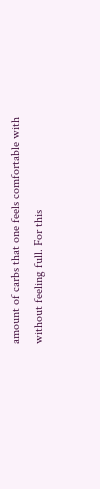amount of carbs that one feels comfortable with without feeling full. For this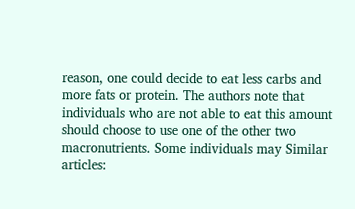reason, one could decide to eat less carbs and more fats or protein. The authors note that individuals who are not able to eat this amount should choose to use one of the other two macronutrients. Some individuals may Similar articles: